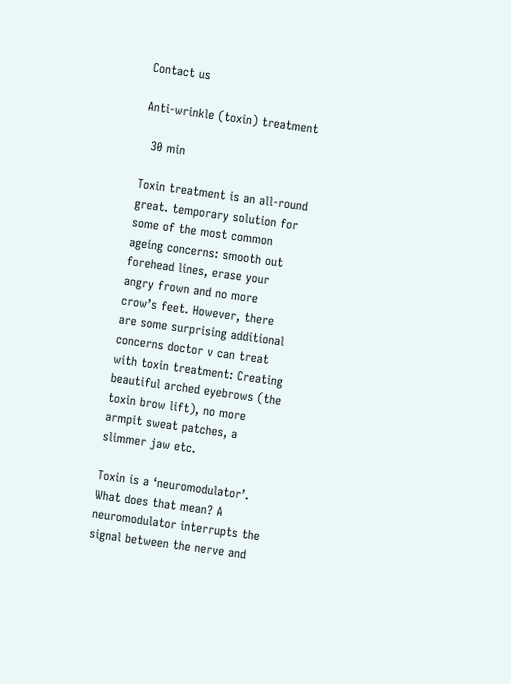Contact us

Anti-wrinkle (toxin) treatment

  30 min

Toxin treatment is an all-round great. temporary solution for some of the most common ageing concerns: smooth out forehead lines, erase your angry frown and no more crow’s feet. However, there are some surprising additional concerns doctor v can treat with toxin treatment: Creating beautiful arched eyebrows (the toxin brow lift), no more armpit sweat patches, a slimmer jaw etc.

Toxin is a ‘neuromodulator’. What does that mean? A neuromodulator interrupts the signal between the nerve and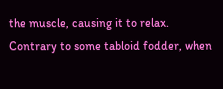the muscle, causing it to relax. Contrary to some tabloid fodder, when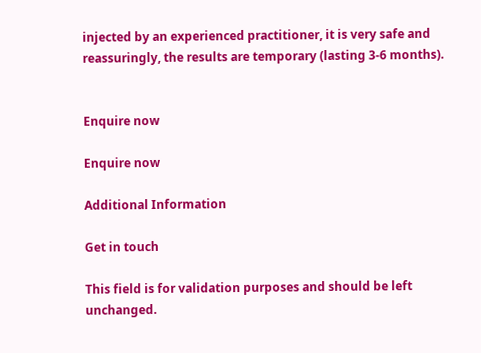injected by an experienced practitioner, it is very safe and reassuringly, the results are temporary (lasting 3-6 months).


Enquire now

Enquire now

Additional Information

Get in touch

This field is for validation purposes and should be left unchanged.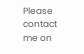Please contact me on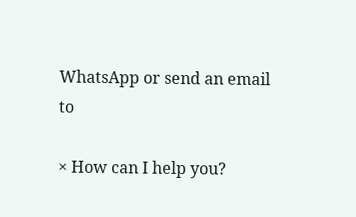WhatsApp or send an email to

× How can I help you?